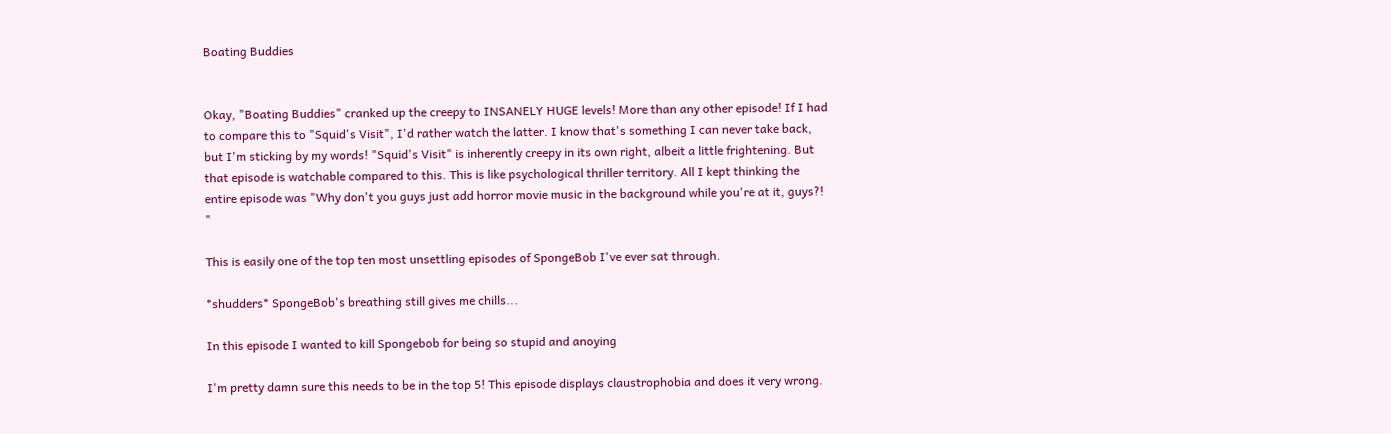Boating Buddies


Okay, "Boating Buddies" cranked up the creepy to INSANELY HUGE levels! More than any other episode! If I had to compare this to "Squid's Visit", I'd rather watch the latter. I know that's something I can never take back, but I'm sticking by my words! "Squid's Visit" is inherently creepy in its own right, albeit a little frightening. But that episode is watchable compared to this. This is like psychological thriller territory. All I kept thinking the entire episode was "Why don't you guys just add horror movie music in the background while you're at it, guys?! "

This is easily one of the top ten most unsettling episodes of SpongeBob I've ever sat through.

*shudders* SpongeBob's breathing still gives me chills...

In this episode I wanted to kill Spongebob for being so stupid and anoying

I'm pretty damn sure this needs to be in the top 5! This episode displays claustrophobia and does it very wrong.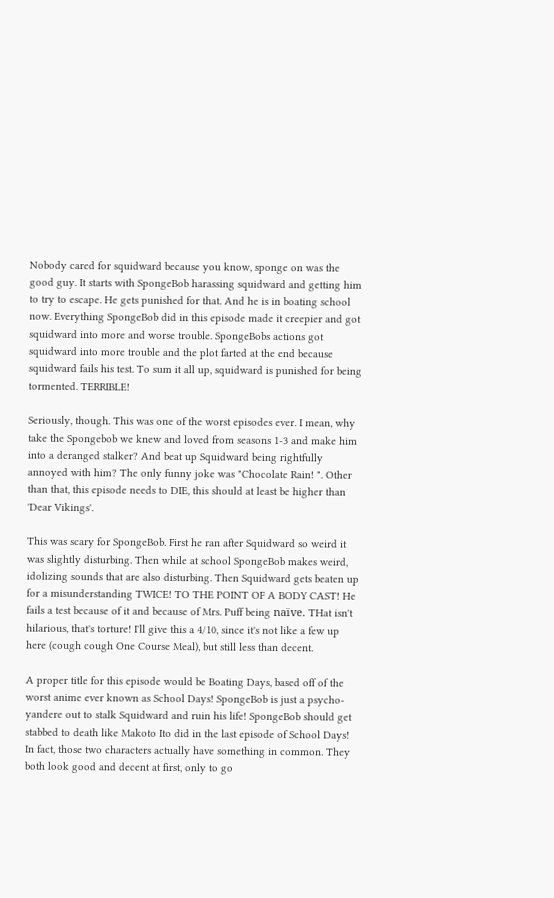Nobody cared for squidward because you know, sponge on was the good guy. It starts with SpongeBob harassing squidward and getting him to try to escape. He gets punished for that. And he is in boating school now. Everything SpongeBob did in this episode made it creepier and got squidward into more and worse trouble. SpongeBobs actions got squidward into more trouble and the plot farted at the end because squidward fails his test. To sum it all up, squidward is punished for being tormented. TERRIBLE!

Seriously, though. This was one of the worst episodes ever. I mean, why take the Spongebob we knew and loved from seasons 1-3 and make him into a deranged stalker? And beat up Squidward being rightfully annoyed with him? The only funny joke was "Chocolate Rain! ". Other than that, this episode needs to DIE, this should at least be higher than 'Dear Vikings'.

This was scary for SpongeBob. First he ran after Squidward so weird it was slightly disturbing. Then while at school SpongeBob makes weird, idolizing sounds that are also disturbing. Then Squidward gets beaten up for a misunderstanding TWICE! TO THE POINT OF A BODY CAST! He fails a test because of it and because of Mrs. Puff being naïve. THat isn't hilarious, that's torture! I'll give this a 4/10, since it's not like a few up here (cough cough One Course Meal), but still less than decent.

A proper title for this episode would be Boating Days, based off of the worst anime ever known as School Days! SpongeBob is just a psycho-yandere out to stalk Squidward and ruin his life! SpongeBob should get stabbed to death like Makoto Ito did in the last episode of School Days! In fact, those two characters actually have something in common. They both look good and decent at first, only to go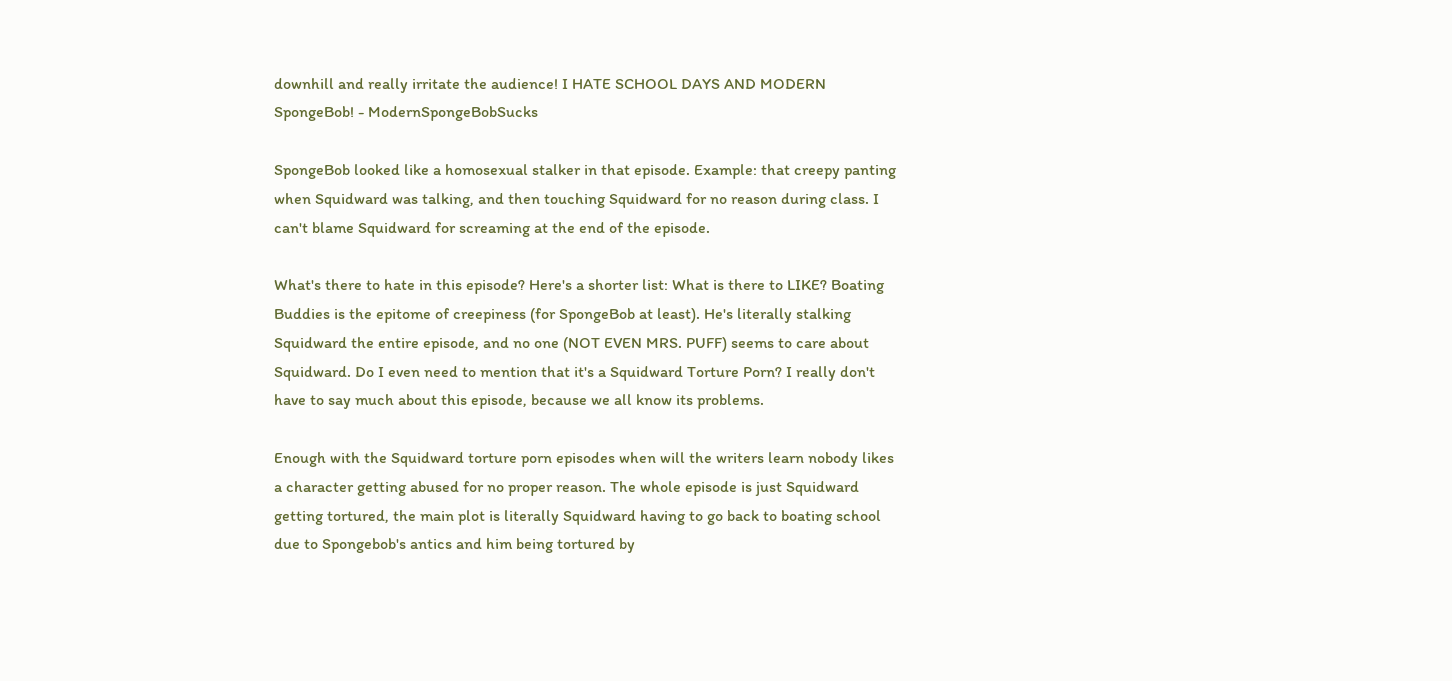downhill and really irritate the audience! I HATE SCHOOL DAYS AND MODERN SpongeBob! - ModernSpongeBobSucks

SpongeBob looked like a homosexual stalker in that episode. Example: that creepy panting when Squidward was talking, and then touching Squidward for no reason during class. I can't blame Squidward for screaming at the end of the episode.

What's there to hate in this episode? Here's a shorter list: What is there to LIKE? Boating Buddies is the epitome of creepiness (for SpongeBob at least). He's literally stalking Squidward the entire episode, and no one (NOT EVEN MRS. PUFF) seems to care about Squidward. Do I even need to mention that it's a Squidward Torture Porn? I really don't have to say much about this episode, because we all know its problems.

Enough with the Squidward torture porn episodes when will the writers learn nobody likes a character getting abused for no proper reason. The whole episode is just Squidward getting tortured, the main plot is literally Squidward having to go back to boating school due to Spongebob's antics and him being tortured by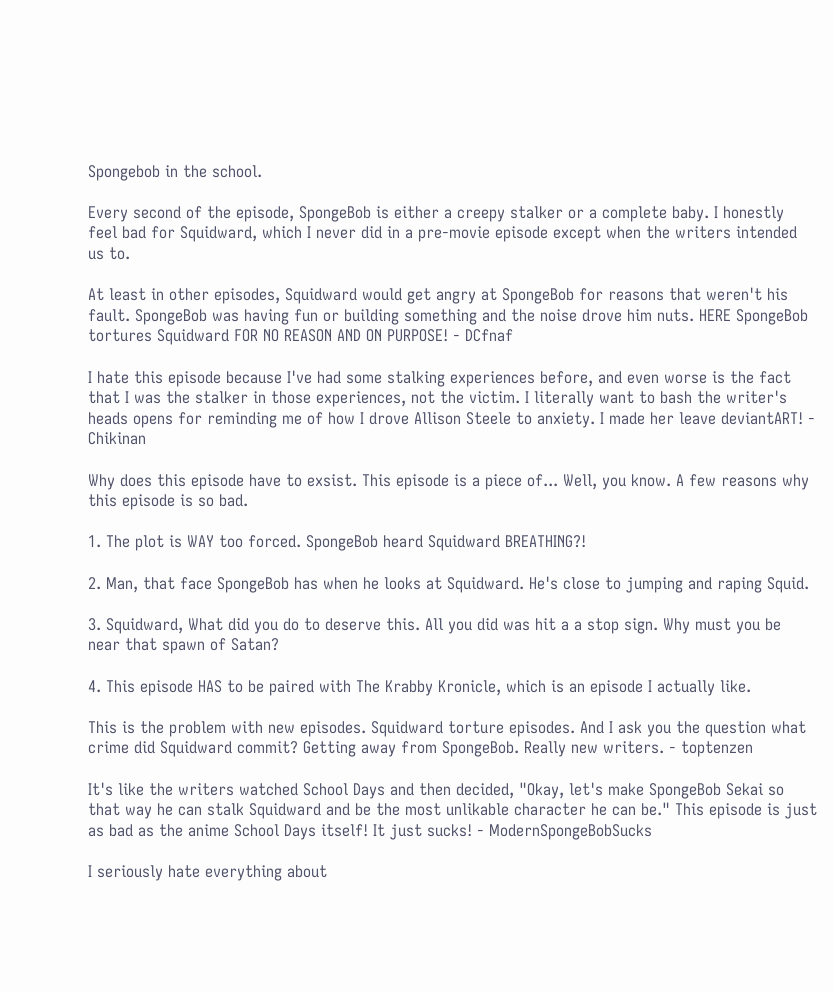Spongebob in the school.

Every second of the episode, SpongeBob is either a creepy stalker or a complete baby. I honestly feel bad for Squidward, which I never did in a pre-movie episode except when the writers intended us to.

At least in other episodes, Squidward would get angry at SpongeBob for reasons that weren't his fault. SpongeBob was having fun or building something and the noise drove him nuts. HERE SpongeBob tortures Squidward FOR NO REASON AND ON PURPOSE! - DCfnaf

I hate this episode because I've had some stalking experiences before, and even worse is the fact that I was the stalker in those experiences, not the victim. I literally want to bash the writer's heads opens for reminding me of how I drove Allison Steele to anxiety. I made her leave deviantART! - Chikinan

Why does this episode have to exsist. This episode is a piece of... Well, you know. A few reasons why this episode is so bad.

1. The plot is WAY too forced. SpongeBob heard Squidward BREATHING?!

2. Man, that face SpongeBob has when he looks at Squidward. He's close to jumping and raping Squid.

3. Squidward, What did you do to deserve this. All you did was hit a a stop sign. Why must you be near that spawn of Satan?

4. This episode HAS to be paired with The Krabby Kronicle, which is an episode I actually like.

This is the problem with new episodes. Squidward torture episodes. And I ask you the question what crime did Squidward commit? Getting away from SpongeBob. Really new writers. - toptenzen

It's like the writers watched School Days and then decided, "Okay, let's make SpongeBob Sekai so that way he can stalk Squidward and be the most unlikable character he can be." This episode is just as bad as the anime School Days itself! It just sucks! - ModernSpongeBobSucks

I seriously hate everything about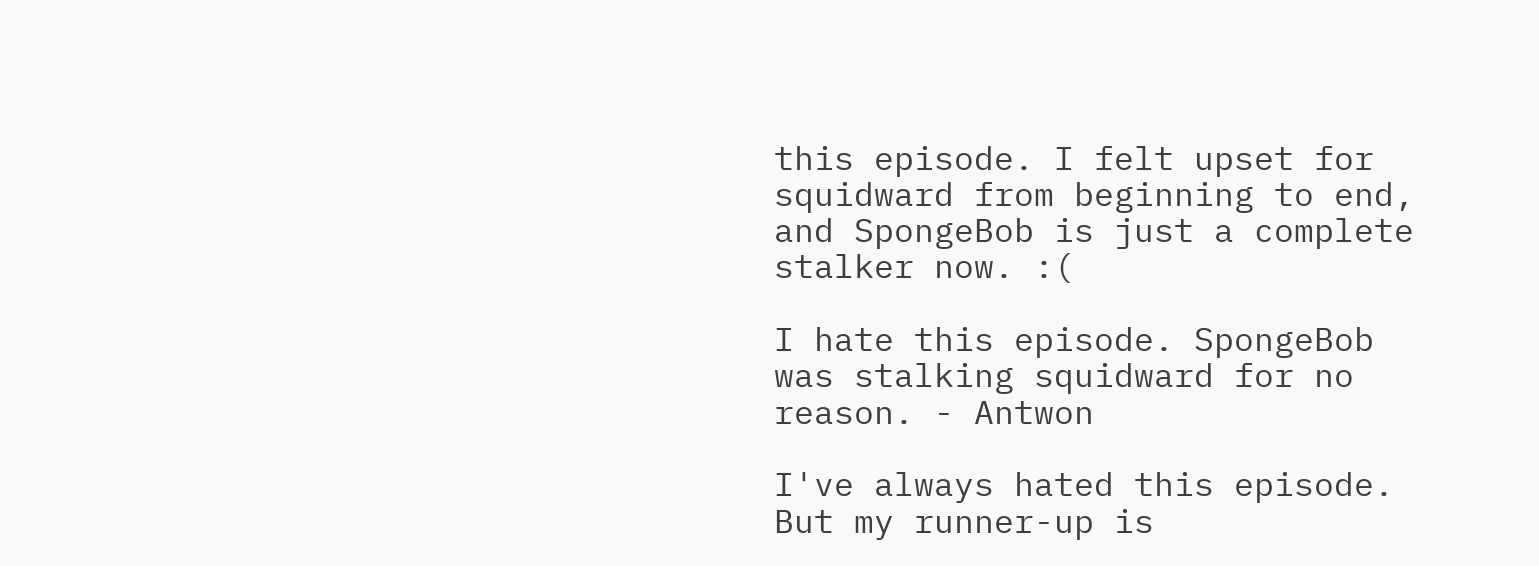this episode. I felt upset for squidward from beginning to end, and SpongeBob is just a complete stalker now. :(

I hate this episode. SpongeBob was stalking squidward for no reason. - Antwon

I've always hated this episode. But my runner-up is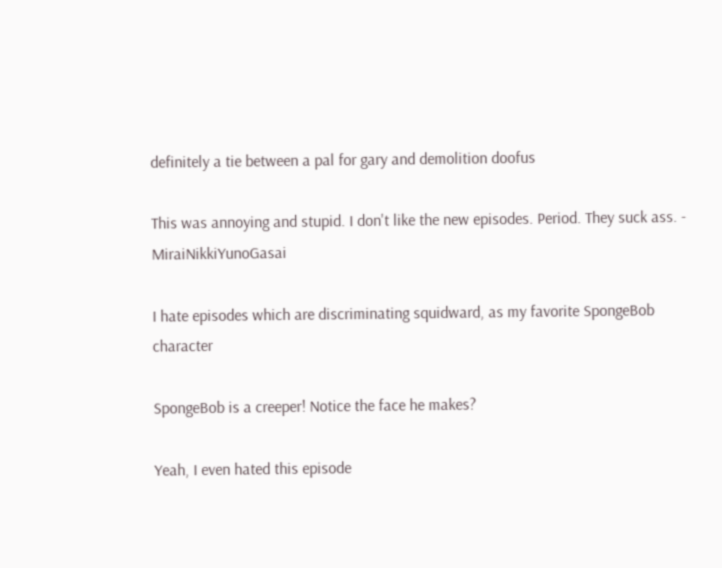definitely a tie between a pal for gary and demolition doofus

This was annoying and stupid. I don't like the new episodes. Period. They suck ass. - MiraiNikkiYunoGasai

I hate episodes which are discriminating squidward, as my favorite SpongeBob character

SpongeBob is a creeper! Notice the face he makes?

Yeah, I even hated this episode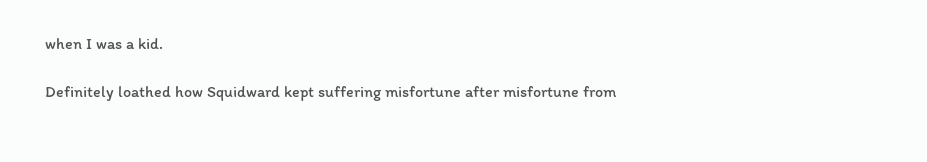when I was a kid.

Definitely loathed how Squidward kept suffering misfortune after misfortune from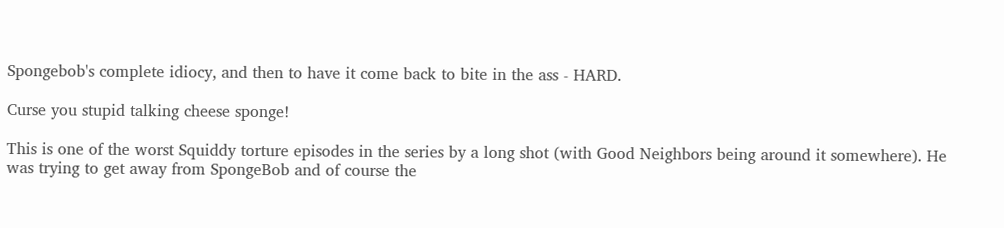Spongebob's complete idiocy, and then to have it come back to bite in the ass - HARD.

Curse you stupid talking cheese sponge!

This is one of the worst Squiddy torture episodes in the series by a long shot (with Good Neighbors being around it somewhere). He was trying to get away from SpongeBob and of course the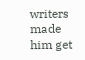writers made him get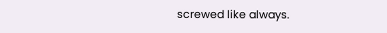screwed like always.